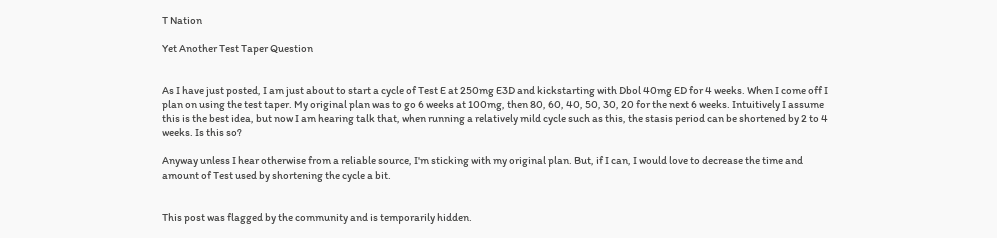T Nation

Yet Another Test Taper Question


As I have just posted, I am just about to start a cycle of Test E at 250mg E3D and kickstarting with Dbol 40mg ED for 4 weeks. When I come off I plan on using the test taper. My original plan was to go 6 weeks at 100mg, then 80, 60, 40, 50, 30, 20 for the next 6 weeks. Intuitively I assume this is the best idea, but now I am hearing talk that, when running a relatively mild cycle such as this, the stasis period can be shortened by 2 to 4 weeks. Is this so?

Anyway unless I hear otherwise from a reliable source, I'm sticking with my original plan. But, if I can, I would love to decrease the time and amount of Test used by shortening the cycle a bit.


This post was flagged by the community and is temporarily hidden.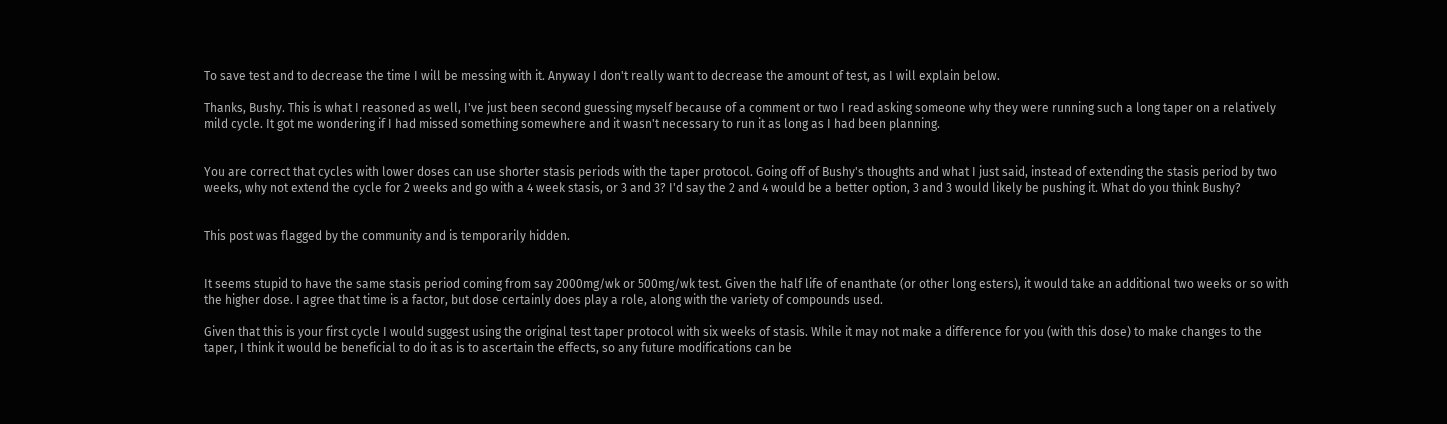To save test and to decrease the time I will be messing with it. Anyway I don't really want to decrease the amount of test, as I will explain below.

Thanks, Bushy. This is what I reasoned as well, I've just been second guessing myself because of a comment or two I read asking someone why they were running such a long taper on a relatively mild cycle. It got me wondering if I had missed something somewhere and it wasn't necessary to run it as long as I had been planning.


You are correct that cycles with lower doses can use shorter stasis periods with the taper protocol. Going off of Bushy's thoughts and what I just said, instead of extending the stasis period by two weeks, why not extend the cycle for 2 weeks and go with a 4 week stasis, or 3 and 3? I'd say the 2 and 4 would be a better option, 3 and 3 would likely be pushing it. What do you think Bushy?


This post was flagged by the community and is temporarily hidden.


It seems stupid to have the same stasis period coming from say 2000mg/wk or 500mg/wk test. Given the half life of enanthate (or other long esters), it would take an additional two weeks or so with the higher dose. I agree that time is a factor, but dose certainly does play a role, along with the variety of compounds used.

Given that this is your first cycle I would suggest using the original test taper protocol with six weeks of stasis. While it may not make a difference for you (with this dose) to make changes to the taper, I think it would be beneficial to do it as is to ascertain the effects, so any future modifications can be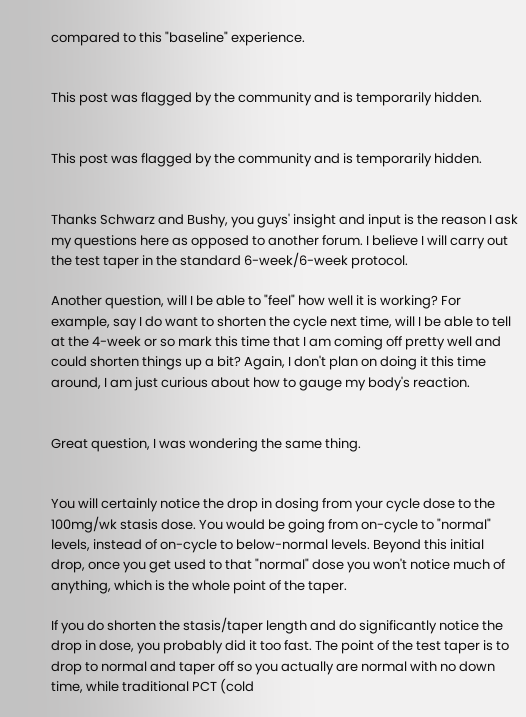compared to this "baseline" experience.


This post was flagged by the community and is temporarily hidden.


This post was flagged by the community and is temporarily hidden.


Thanks Schwarz and Bushy, you guys' insight and input is the reason I ask my questions here as opposed to another forum. I believe I will carry out the test taper in the standard 6-week/6-week protocol.

Another question, will I be able to "feel" how well it is working? For example, say I do want to shorten the cycle next time, will I be able to tell at the 4-week or so mark this time that I am coming off pretty well and could shorten things up a bit? Again, I don't plan on doing it this time around, I am just curious about how to gauge my body's reaction.


Great question, I was wondering the same thing.


You will certainly notice the drop in dosing from your cycle dose to the 100mg/wk stasis dose. You would be going from on-cycle to "normal" levels, instead of on-cycle to below-normal levels. Beyond this initial drop, once you get used to that "normal" dose you won't notice much of anything, which is the whole point of the taper.

If you do shorten the stasis/taper length and do significantly notice the drop in dose, you probably did it too fast. The point of the test taper is to drop to normal and taper off so you actually are normal with no down time, while traditional PCT (cold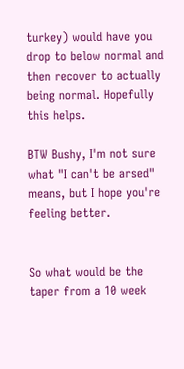turkey) would have you drop to below normal and then recover to actually being normal. Hopefully this helps.

BTW Bushy, I'm not sure what "I can't be arsed" means, but I hope you're feeling better.


So what would be the taper from a 10 week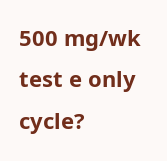500 mg/wk test e only cycle?